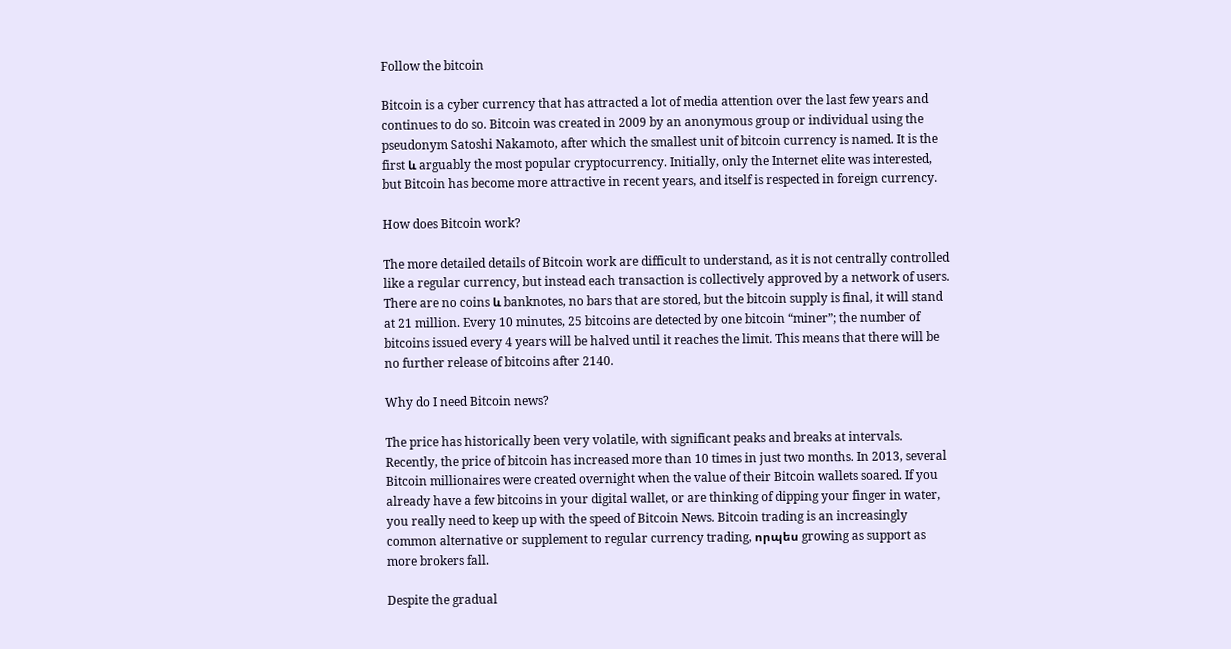Follow the bitcoin

Bitcoin is a cyber currency that has attracted a lot of media attention over the last few years and continues to do so. Bitcoin was created in 2009 by an anonymous group or individual using the pseudonym Satoshi Nakamoto, after which the smallest unit of bitcoin currency is named. It is the first և arguably the most popular cryptocurrency. Initially, only the Internet elite was interested, but Bitcoin has become more attractive in recent years, and itself is respected in foreign currency.

How does Bitcoin work?

The more detailed details of Bitcoin work are difficult to understand, as it is not centrally controlled like a regular currency, but instead each transaction is collectively approved by a network of users. There are no coins և banknotes, no bars that are stored, but the bitcoin supply is final, it will stand at 21 million. Every 10 minutes, 25 bitcoins are detected by one bitcoin “miner”; the number of bitcoins issued every 4 years will be halved until it reaches the limit. This means that there will be no further release of bitcoins after 2140.

Why do I need Bitcoin news?

The price has historically been very volatile, with significant peaks and breaks at intervals. Recently, the price of bitcoin has increased more than 10 times in just two months. In 2013, several Bitcoin millionaires were created overnight when the value of their Bitcoin wallets soared. If you already have a few bitcoins in your digital wallet, or are thinking of dipping your finger in water, you really need to keep up with the speed of Bitcoin News. Bitcoin trading is an increasingly common alternative or supplement to regular currency trading, որպես growing as support as more brokers fall.

Despite the gradual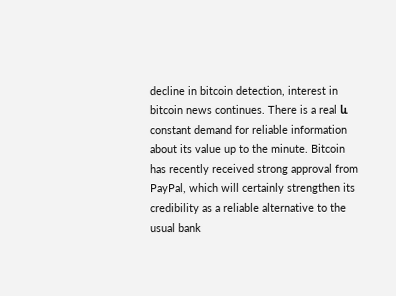decline in bitcoin detection, interest in bitcoin news continues. There is a real և constant demand for reliable information about its value up to the minute. Bitcoin has recently received strong approval from PayPal, which will certainly strengthen its credibility as a reliable alternative to the usual bank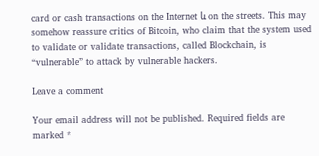card or cash transactions on the Internet և on the streets. This may somehow reassure critics of Bitcoin, who claim that the system used to validate or validate transactions, called Blockchain, is “vulnerable” to attack by vulnerable hackers.

Leave a comment

Your email address will not be published. Required fields are marked *